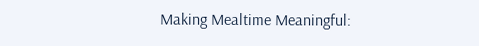Making Mealtime Meaningful: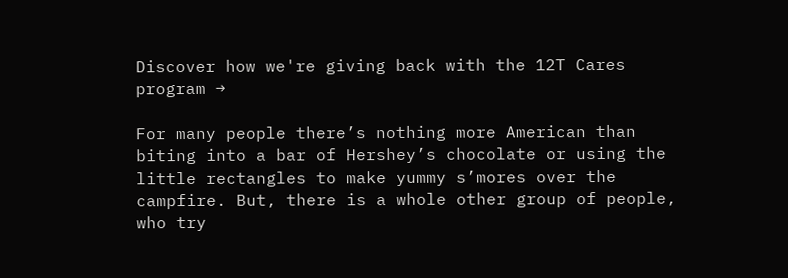Discover how we're giving back with the 12T Cares program →

For many people there’s nothing more American than biting into a bar of Hershey’s chocolate or using the little rectangles to make yummy s’mores over the campfire. But, there is a whole other group of people, who try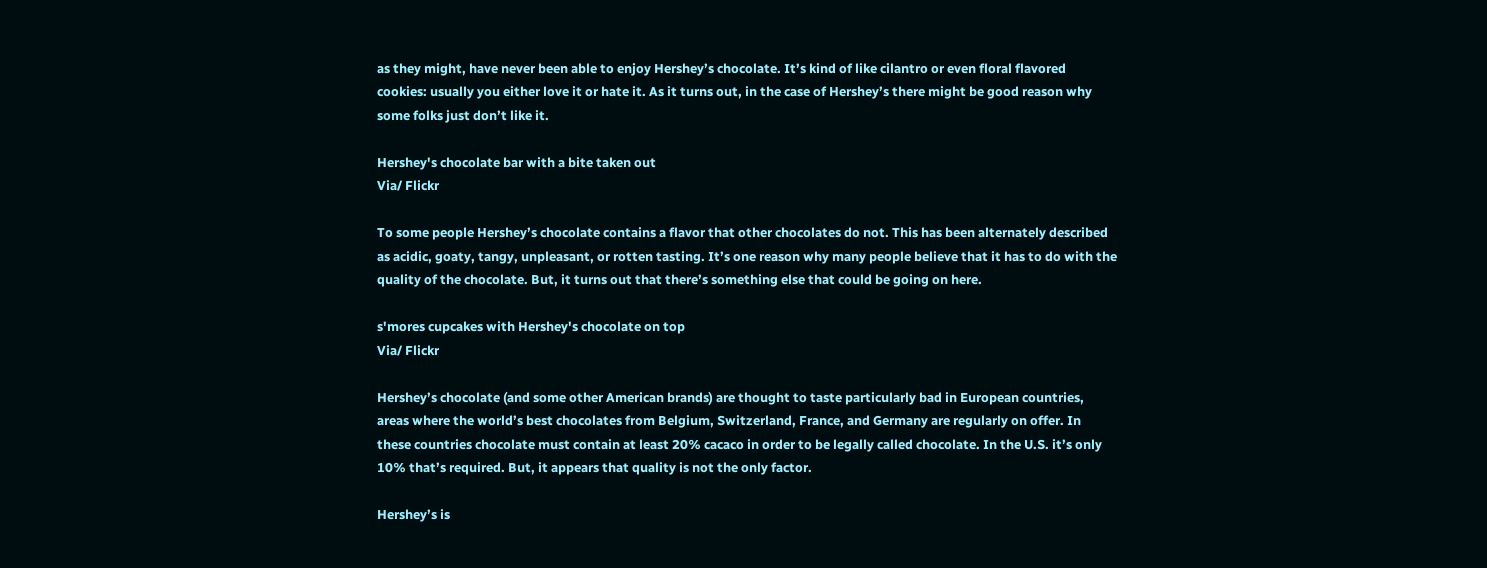as they might, have never been able to enjoy Hershey’s chocolate. It’s kind of like cilantro or even floral flavored cookies: usually you either love it or hate it. As it turns out, in the case of Hershey’s there might be good reason why some folks just don’t like it.

Hershey's chocolate bar with a bite taken out
Via/ Flickr

To some people Hershey’s chocolate contains a flavor that other chocolates do not. This has been alternately described as acidic, goaty, tangy, unpleasant, or rotten tasting. It’s one reason why many people believe that it has to do with the quality of the chocolate. But, it turns out that there’s something else that could be going on here.

s'mores cupcakes with Hershey's chocolate on top
Via/ Flickr

Hershey’s chocolate (and some other American brands) are thought to taste particularly bad in European countries, areas where the world’s best chocolates from Belgium, Switzerland, France, and Germany are regularly on offer. In these countries chocolate must contain at least 20% cacaco in order to be legally called chocolate. In the U.S. it’s only 10% that’s required. But, it appears that quality is not the only factor.

Hershey’s is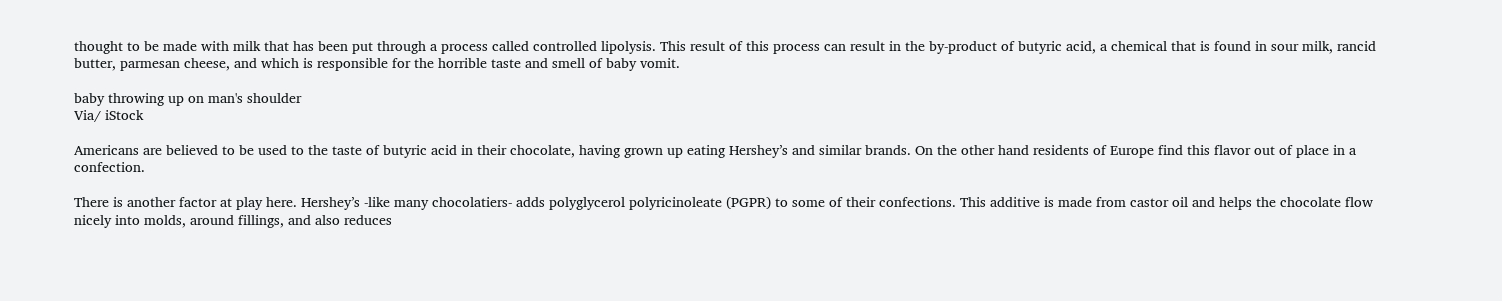thought to be made with milk that has been put through a process called controlled lipolysis. This result of this process can result in the by-product of butyric acid, a chemical that is found in sour milk, rancid butter, parmesan cheese, and which is responsible for the horrible taste and smell of baby vomit.

baby throwing up on man's shoulder
Via/ iStock

Americans are believed to be used to the taste of butyric acid in their chocolate, having grown up eating Hershey’s and similar brands. On the other hand residents of Europe find this flavor out of place in a confection.

There is another factor at play here. Hershey’s -like many chocolatiers- adds polyglycerol polyricinoleate (PGPR) to some of their confections. This additive is made from castor oil and helps the chocolate flow nicely into molds, around fillings, and also reduces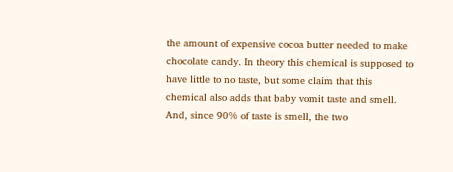the amount of expensive cocoa butter needed to make chocolate candy. In theory this chemical is supposed to have little to no taste, but some claim that this chemical also adds that baby vomit taste and smell. And, since 90% of taste is smell, the two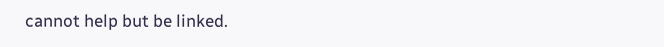cannot help but be linked.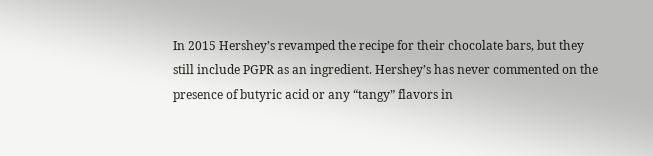In 2015 Hershey’s revamped the recipe for their chocolate bars, but they still include PGPR as an ingredient. Hershey’s has never commented on the presence of butyric acid or any “tangy” flavors in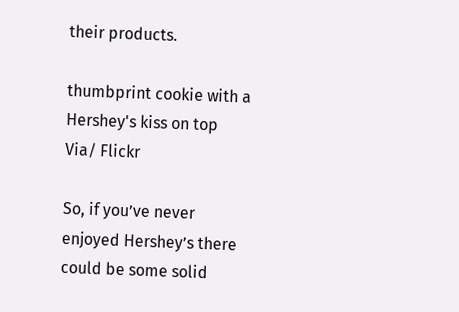their products.

thumbprint cookie with a Hershey's kiss on top
Via/ Flickr

So, if you’ve never enjoyed Hershey’s there could be some solid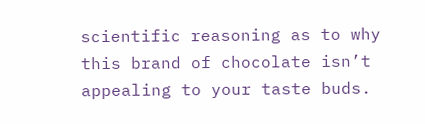scientific reasoning as to why this brand of chocolate isn’t appealing to your taste buds.